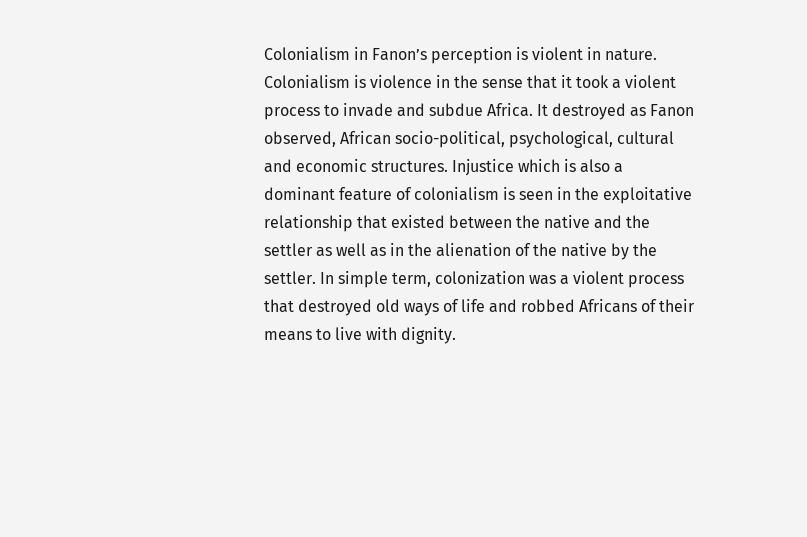Colonialism in Fanon’s perception is violent in nature. Colonialism is violence in the sense that it took a violent process to invade and subdue Africa. It destroyed as Fanon observed, African socio-political, psychological, cultural and economic structures. Injustice which is also a dominant feature of colonialism is seen in the exploitative relationship that existed between the native and the settler as well as in the alienation of the native by the settler. In simple term, colonization was a violent process that destroyed old ways of life and robbed Africans of their means to live with dignity.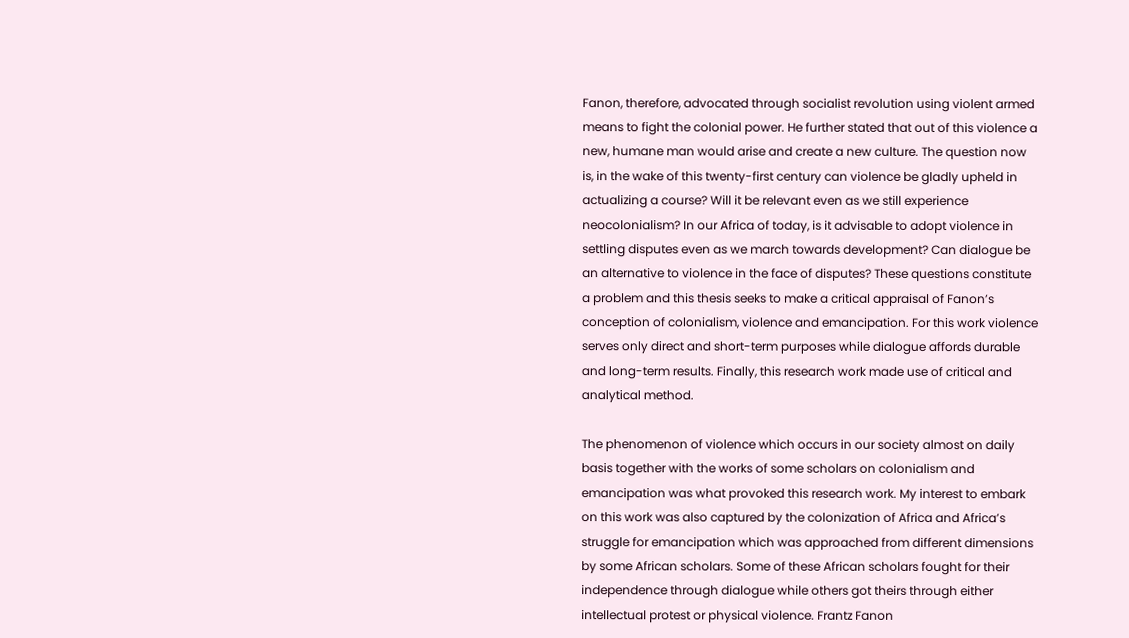Fanon, therefore, advocated through socialist revolution using violent armed means to fight the colonial power. He further stated that out of this violence a new, humane man would arise and create a new culture. The question now is, in the wake of this twenty-first century can violence be gladly upheld in actualizing a course? Will it be relevant even as we still experience neocolonialism? In our Africa of today, is it advisable to adopt violence in settling disputes even as we march towards development? Can dialogue be an alternative to violence in the face of disputes? These questions constitute a problem and this thesis seeks to make a critical appraisal of Fanon’s conception of colonialism, violence and emancipation. For this work violence serves only direct and short-term purposes while dialogue affords durable and long-term results. Finally, this research work made use of critical and analytical method.

The phenomenon of violence which occurs in our society almost on daily basis together with the works of some scholars on colonialism and emancipation was what provoked this research work. My interest to embark on this work was also captured by the colonization of Africa and Africa’s struggle for emancipation which was approached from different dimensions by some African scholars. Some of these African scholars fought for their independence through dialogue while others got theirs through either intellectual protest or physical violence. Frantz Fanon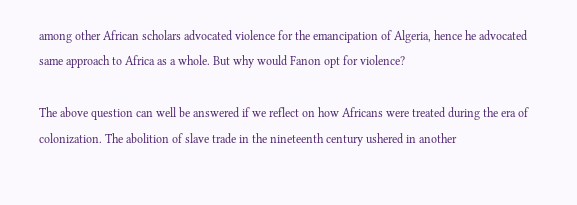among other African scholars advocated violence for the emancipation of Algeria, hence he advocated same approach to Africa as a whole. But why would Fanon opt for violence?

The above question can well be answered if we reflect on how Africans were treated during the era of colonization. The abolition of slave trade in the nineteenth century ushered in another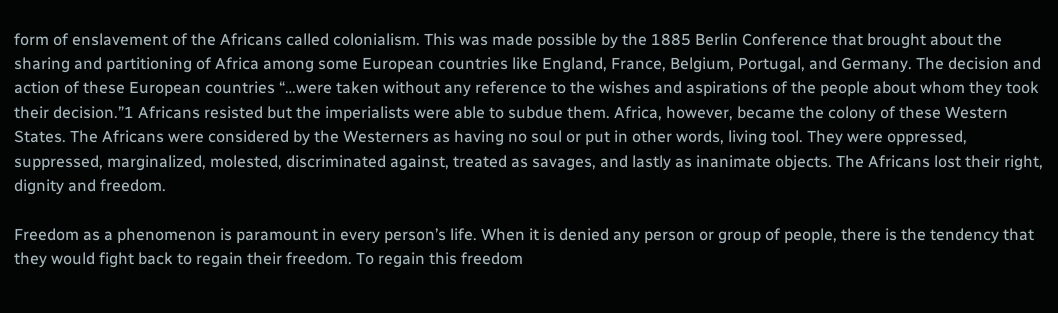form of enslavement of the Africans called colonialism. This was made possible by the 1885 Berlin Conference that brought about the sharing and partitioning of Africa among some European countries like England, France, Belgium, Portugal, and Germany. The decision and action of these European countries “…were taken without any reference to the wishes and aspirations of the people about whom they took their decision.”1 Africans resisted but the imperialists were able to subdue them. Africa, however, became the colony of these Western States. The Africans were considered by the Westerners as having no soul or put in other words, living tool. They were oppressed, suppressed, marginalized, molested, discriminated against, treated as savages, and lastly as inanimate objects. The Africans lost their right, dignity and freedom.

Freedom as a phenomenon is paramount in every person’s life. When it is denied any person or group of people, there is the tendency that they would fight back to regain their freedom. To regain this freedom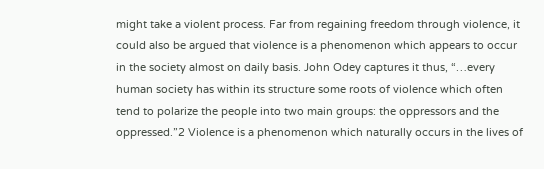might take a violent process. Far from regaining freedom through violence, it could also be argued that violence is a phenomenon which appears to occur in the society almost on daily basis. John Odey captures it thus, “…every human society has within its structure some roots of violence which often tend to polarize the people into two main groups: the oppressors and the oppressed.”2 Violence is a phenomenon which naturally occurs in the lives of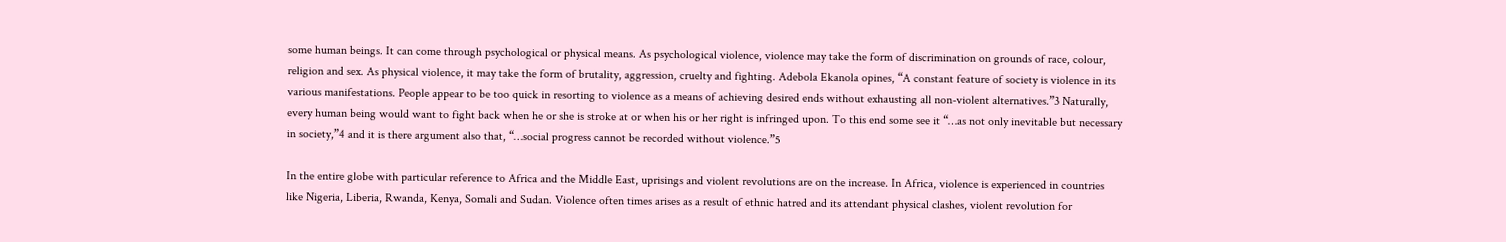some human beings. It can come through psychological or physical means. As psychological violence, violence may take the form of discrimination on grounds of race, colour, religion and sex. As physical violence, it may take the form of brutality, aggression, cruelty and fighting. Adebola Ekanola opines, “A constant feature of society is violence in its various manifestations. People appear to be too quick in resorting to violence as a means of achieving desired ends without exhausting all non-violent alternatives.”3 Naturally, every human being would want to fight back when he or she is stroke at or when his or her right is infringed upon. To this end some see it “…as not only inevitable but necessary in society,”4 and it is there argument also that, “…social progress cannot be recorded without violence.”5

In the entire globe with particular reference to Africa and the Middle East, uprisings and violent revolutions are on the increase. In Africa, violence is experienced in countries like Nigeria, Liberia, Rwanda, Kenya, Somali and Sudan. Violence often times arises as a result of ethnic hatred and its attendant physical clashes, violent revolution for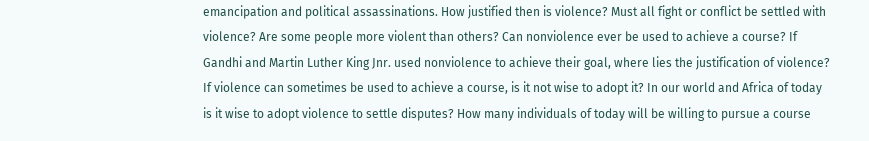emancipation and political assassinations. How justified then is violence? Must all fight or conflict be settled with violence? Are some people more violent than others? Can nonviolence ever be used to achieve a course? If Gandhi and Martin Luther King Jnr. used nonviolence to achieve their goal, where lies the justification of violence? If violence can sometimes be used to achieve a course, is it not wise to adopt it? In our world and Africa of today is it wise to adopt violence to settle disputes? How many individuals of today will be willing to pursue a course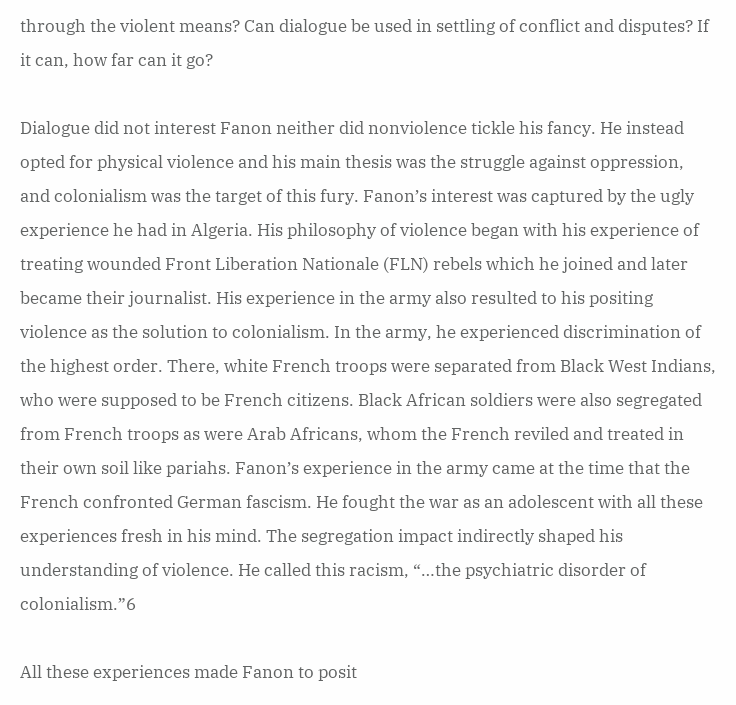through the violent means? Can dialogue be used in settling of conflict and disputes? If it can, how far can it go?

Dialogue did not interest Fanon neither did nonviolence tickle his fancy. He instead opted for physical violence and his main thesis was the struggle against oppression, and colonialism was the target of this fury. Fanon’s interest was captured by the ugly experience he had in Algeria. His philosophy of violence began with his experience of treating wounded Front Liberation Nationale (FLN) rebels which he joined and later became their journalist. His experience in the army also resulted to his positing violence as the solution to colonialism. In the army, he experienced discrimination of the highest order. There, white French troops were separated from Black West Indians, who were supposed to be French citizens. Black African soldiers were also segregated from French troops as were Arab Africans, whom the French reviled and treated in their own soil like pariahs. Fanon’s experience in the army came at the time that the French confronted German fascism. He fought the war as an adolescent with all these experiences fresh in his mind. The segregation impact indirectly shaped his understanding of violence. He called this racism, “…the psychiatric disorder of colonialism.”6

All these experiences made Fanon to posit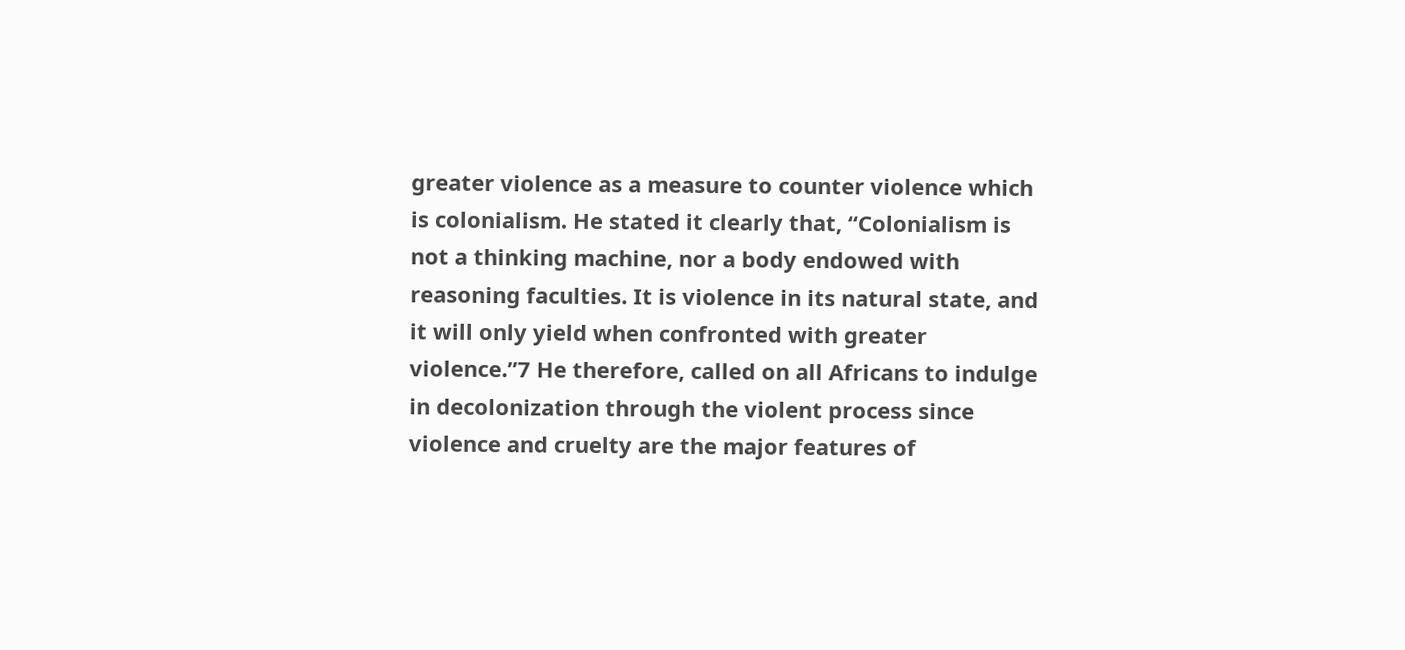greater violence as a measure to counter violence which is colonialism. He stated it clearly that, “Colonialism is not a thinking machine, nor a body endowed with reasoning faculties. It is violence in its natural state, and it will only yield when confronted with greater
violence.”7 He therefore, called on all Africans to indulge in decolonization through the violent process since violence and cruelty are the major features of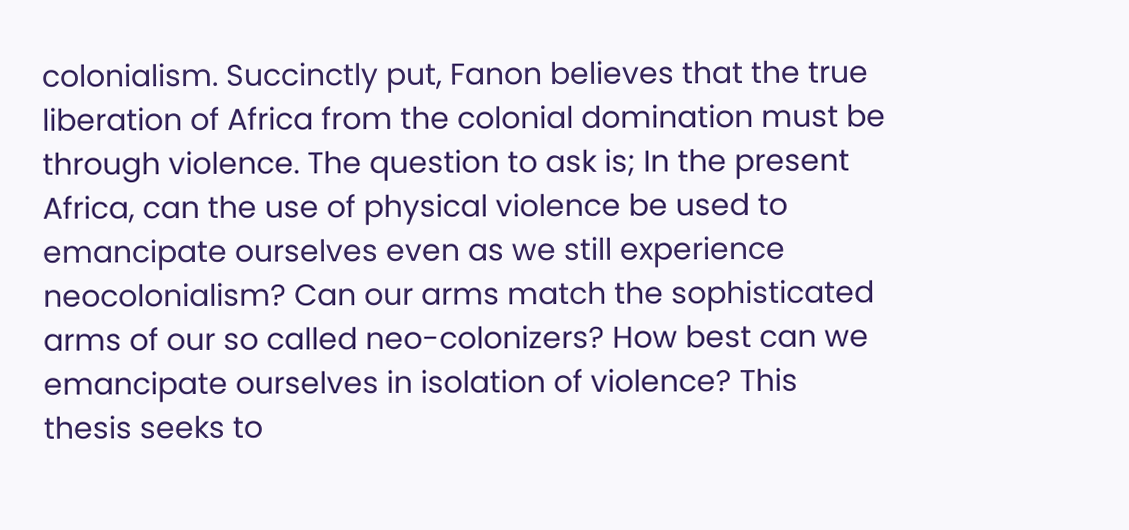colonialism. Succinctly put, Fanon believes that the true liberation of Africa from the colonial domination must be through violence. The question to ask is; In the present Africa, can the use of physical violence be used to emancipate ourselves even as we still experience neocolonialism? Can our arms match the sophisticated arms of our so called neo-colonizers? How best can we emancipate ourselves in isolation of violence? This thesis seeks to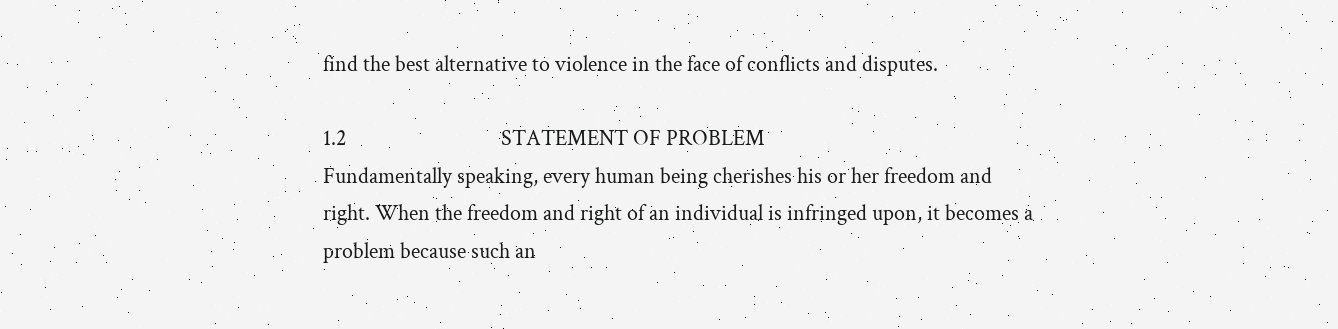find the best alternative to violence in the face of conflicts and disputes.

1.2                               STATEMENT OF PROBLEM
Fundamentally speaking, every human being cherishes his or her freedom and right. When the freedom and right of an individual is infringed upon, it becomes a problem because such an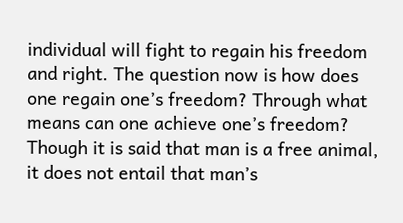individual will fight to regain his freedom and right. The question now is how does one regain one’s freedom? Through what means can one achieve one’s freedom? Though it is said that man is a free animal, it does not entail that man’s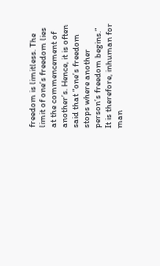freedom is limitless. The limit of one’s freedom lies at the commencement of another’s. Hence, it is often said that “one’s freedom stops where another person’s freedom begins.” It is therefore, inhuman for man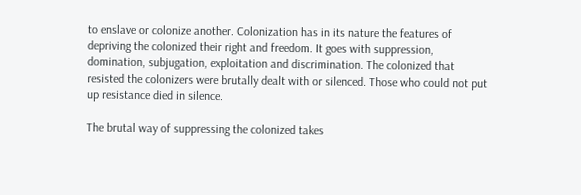to enslave or colonize another. Colonization has in its nature the features of depriving the colonized their right and freedom. It goes with suppression, domination, subjugation, exploitation and discrimination. The colonized that resisted the colonizers were brutally dealt with or silenced. Those who could not put up resistance died in silence.

The brutal way of suppressing the colonized takes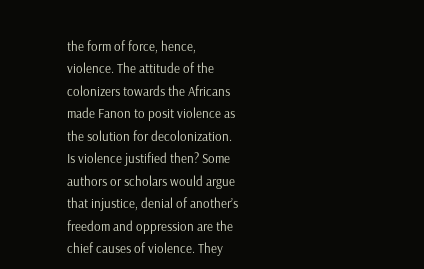the form of force, hence, violence. The attitude of the colonizers towards the Africans made Fanon to posit violence as the solution for decolonization. Is violence justified then? Some authors or scholars would argue that injustice, denial of another’s freedom and oppression are the chief causes of violence. They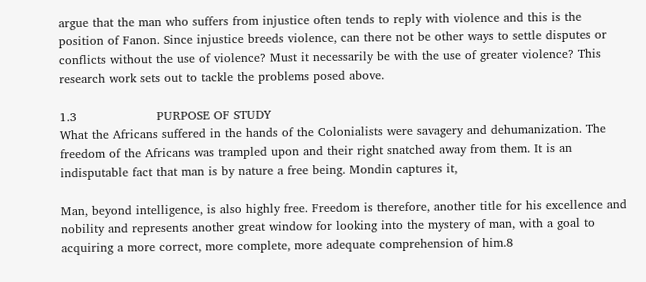argue that the man who suffers from injustice often tends to reply with violence and this is the position of Fanon. Since injustice breeds violence, can there not be other ways to settle disputes or conflicts without the use of violence? Must it necessarily be with the use of greater violence? This research work sets out to tackle the problems posed above.

1.3                    PURPOSE OF STUDY
What the Africans suffered in the hands of the Colonialists were savagery and dehumanization. The freedom of the Africans was trampled upon and their right snatched away from them. It is an indisputable fact that man is by nature a free being. Mondin captures it,

Man, beyond intelligence, is also highly free. Freedom is therefore, another title for his excellence and nobility and represents another great window for looking into the mystery of man, with a goal to acquiring a more correct, more complete, more adequate comprehension of him.8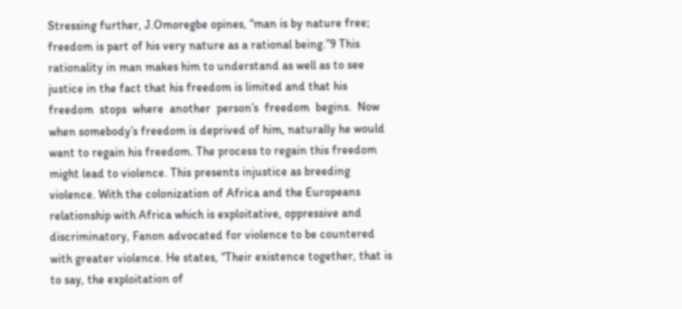Stressing further, J.Omoregbe opines, “man is by nature free; freedom is part of his very nature as a rational being.”9 This rationality in man makes him to understand as well as to see justice in the fact that his freedom is limited and that his  freedom  stops  where  another  person’s  freedom  begins.  Now  when somebody’s freedom is deprived of him, naturally he would want to regain his freedom. The process to regain this freedom might lead to violence. This presents injustice as breeding violence. With the colonization of Africa and the Europeans relationship with Africa which is exploitative, oppressive and discriminatory, Fanon advocated for violence to be countered with greater violence. He states, “Their existence together, that is to say, the exploitation of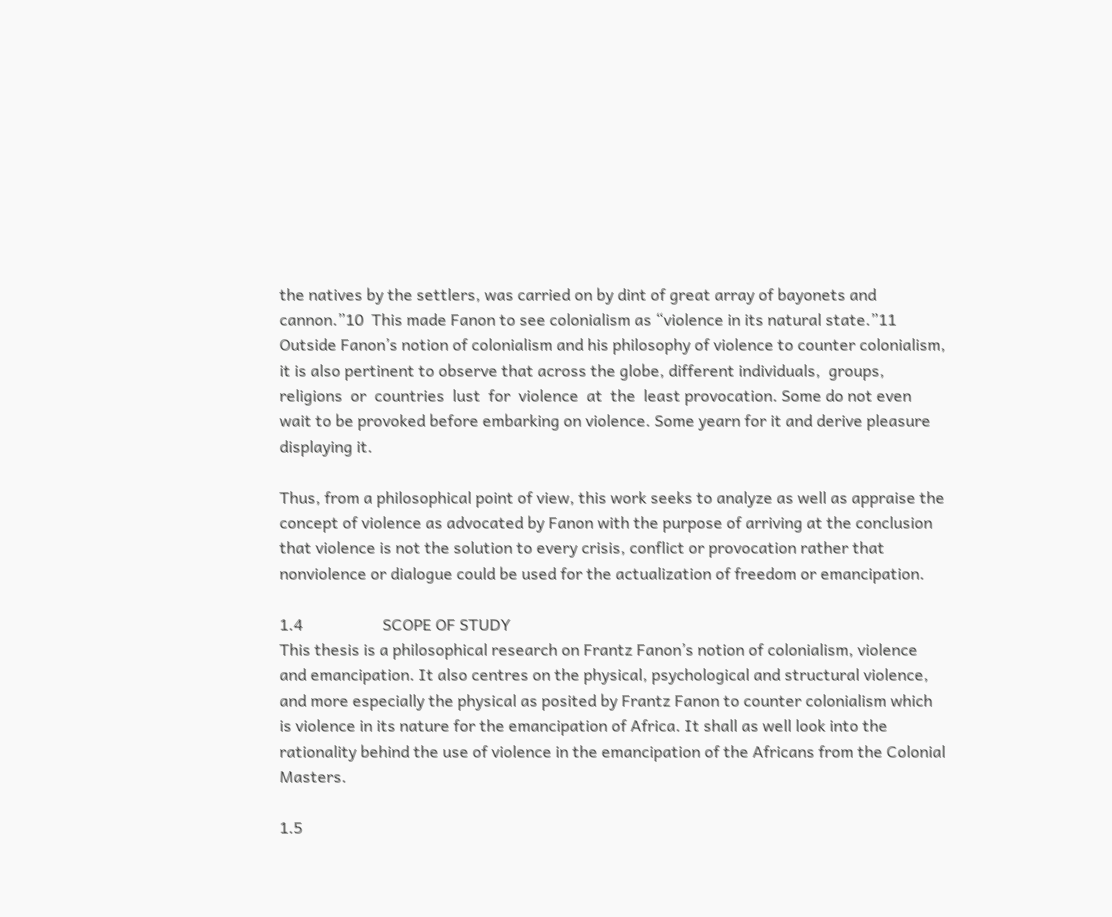the natives by the settlers, was carried on by dint of great array of bayonets and cannon.”10  This made Fanon to see colonialism as “violence in its natural state.”11 Outside Fanon’s notion of colonialism and his philosophy of violence to counter colonialism, it is also pertinent to observe that across the globe, different individuals,  groups,  religions  or  countries  lust  for  violence  at  the  least provocation. Some do not even wait to be provoked before embarking on violence. Some yearn for it and derive pleasure displaying it.

Thus, from a philosophical point of view, this work seeks to analyze as well as appraise the concept of violence as advocated by Fanon with the purpose of arriving at the conclusion that violence is not the solution to every crisis, conflict or provocation rather that nonviolence or dialogue could be used for the actualization of freedom or emancipation.

1.4                    SCOPE OF STUDY
This thesis is a philosophical research on Frantz Fanon’s notion of colonialism, violence and emancipation. It also centres on the physical, psychological and structural violence, and more especially the physical as posited by Frantz Fanon to counter colonialism which is violence in its nature for the emancipation of Africa. It shall as well look into the rationality behind the use of violence in the emancipation of the Africans from the Colonial Masters.

1.5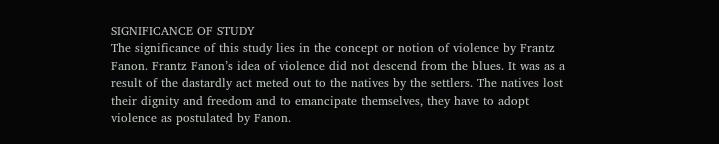SIGNIFICANCE OF STUDY
The significance of this study lies in the concept or notion of violence by Frantz Fanon. Frantz Fanon’s idea of violence did not descend from the blues. It was as a result of the dastardly act meted out to the natives by the settlers. The natives lost their dignity and freedom and to emancipate themselves, they have to adopt violence as postulated by Fanon.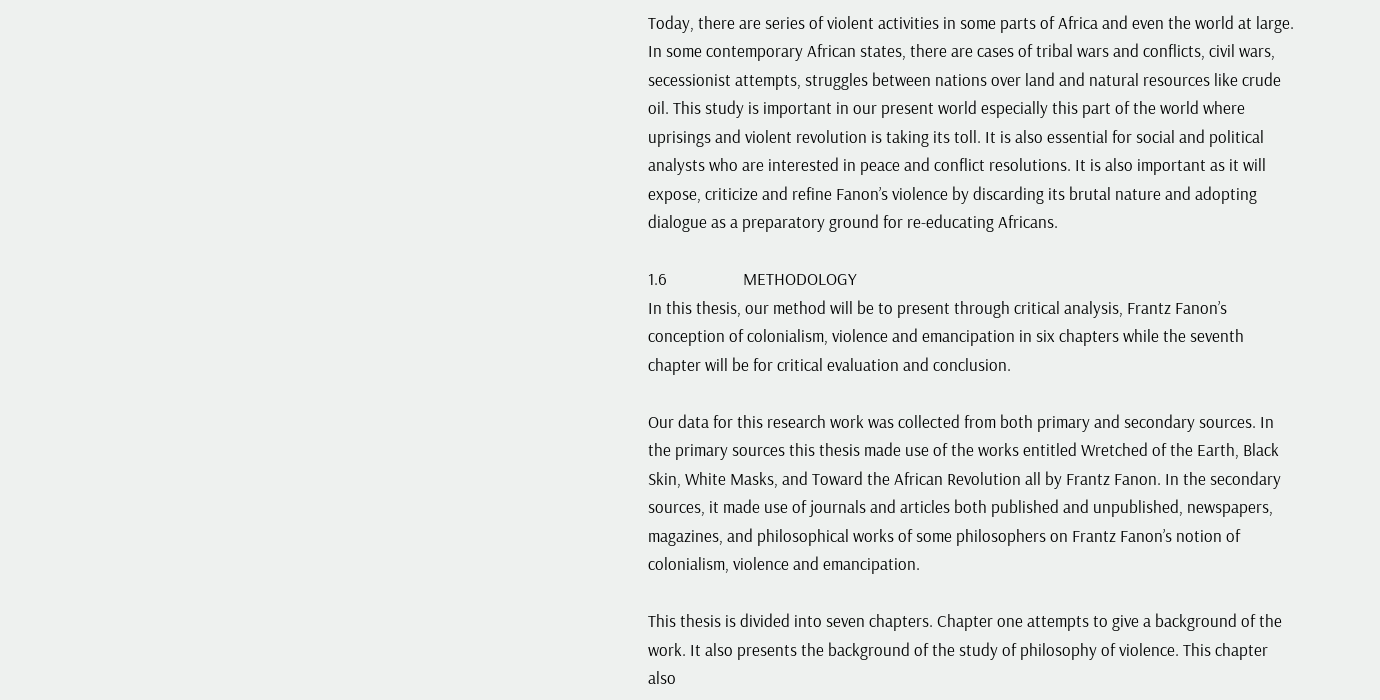Today, there are series of violent activities in some parts of Africa and even the world at large. In some contemporary African states, there are cases of tribal wars and conflicts, civil wars, secessionist attempts, struggles between nations over land and natural resources like crude oil. This study is important in our present world especially this part of the world where uprisings and violent revolution is taking its toll. It is also essential for social and political analysts who are interested in peace and conflict resolutions. It is also important as it will expose, criticize and refine Fanon’s violence by discarding its brutal nature and adopting dialogue as a preparatory ground for re-educating Africans.

1.6                   METHODOLOGY
In this thesis, our method will be to present through critical analysis, Frantz Fanon’s conception of colonialism, violence and emancipation in six chapters while the seventh chapter will be for critical evaluation and conclusion.

Our data for this research work was collected from both primary and secondary sources. In the primary sources this thesis made use of the works entitled Wretched of the Earth, Black Skin, White Masks, and Toward the African Revolution all by Frantz Fanon. In the secondary sources, it made use of journals and articles both published and unpublished, newspapers, magazines, and philosophical works of some philosophers on Frantz Fanon’s notion of colonialism, violence and emancipation.

This thesis is divided into seven chapters. Chapter one attempts to give a background of the work. It also presents the background of the study of philosophy of violence. This chapter also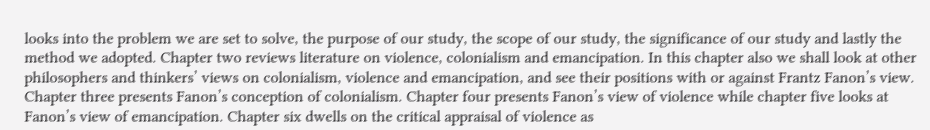looks into the problem we are set to solve, the purpose of our study, the scope of our study, the significance of our study and lastly the method we adopted. Chapter two reviews literature on violence, colonialism and emancipation. In this chapter also we shall look at other philosophers and thinkers’ views on colonialism, violence and emancipation, and see their positions with or against Frantz Fanon’s view. Chapter three presents Fanon’s conception of colonialism. Chapter four presents Fanon’s view of violence while chapter five looks at Fanon’s view of emancipation. Chapter six dwells on the critical appraisal of violence as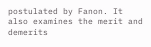postulated by Fanon. It also examines the merit and demerits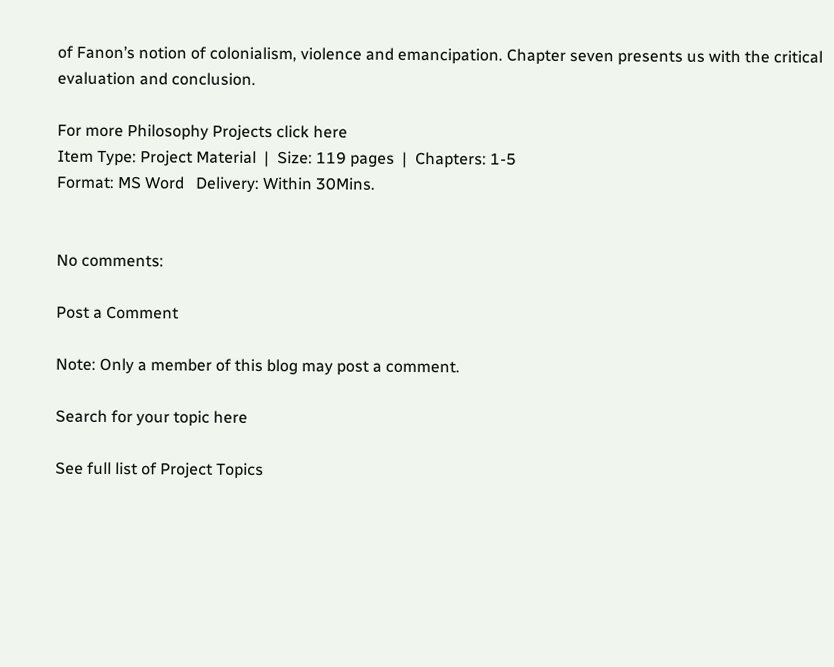of Fanon’s notion of colonialism, violence and emancipation. Chapter seven presents us with the critical evaluation and conclusion.

For more Philosophy Projects click here
Item Type: Project Material  |  Size: 119 pages  |  Chapters: 1-5
Format: MS Word   Delivery: Within 30Mins.


No comments:

Post a Comment

Note: Only a member of this blog may post a comment.

Search for your topic here

See full list of Project Topics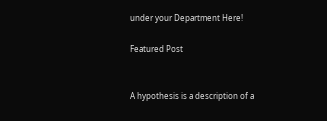under your Department Here!

Featured Post


A hypothesis is a description of a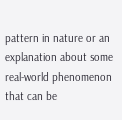pattern in nature or an explanation about some real-world phenomenon that can be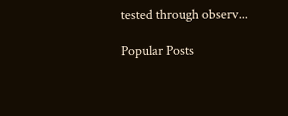tested through observ...

Popular Posts